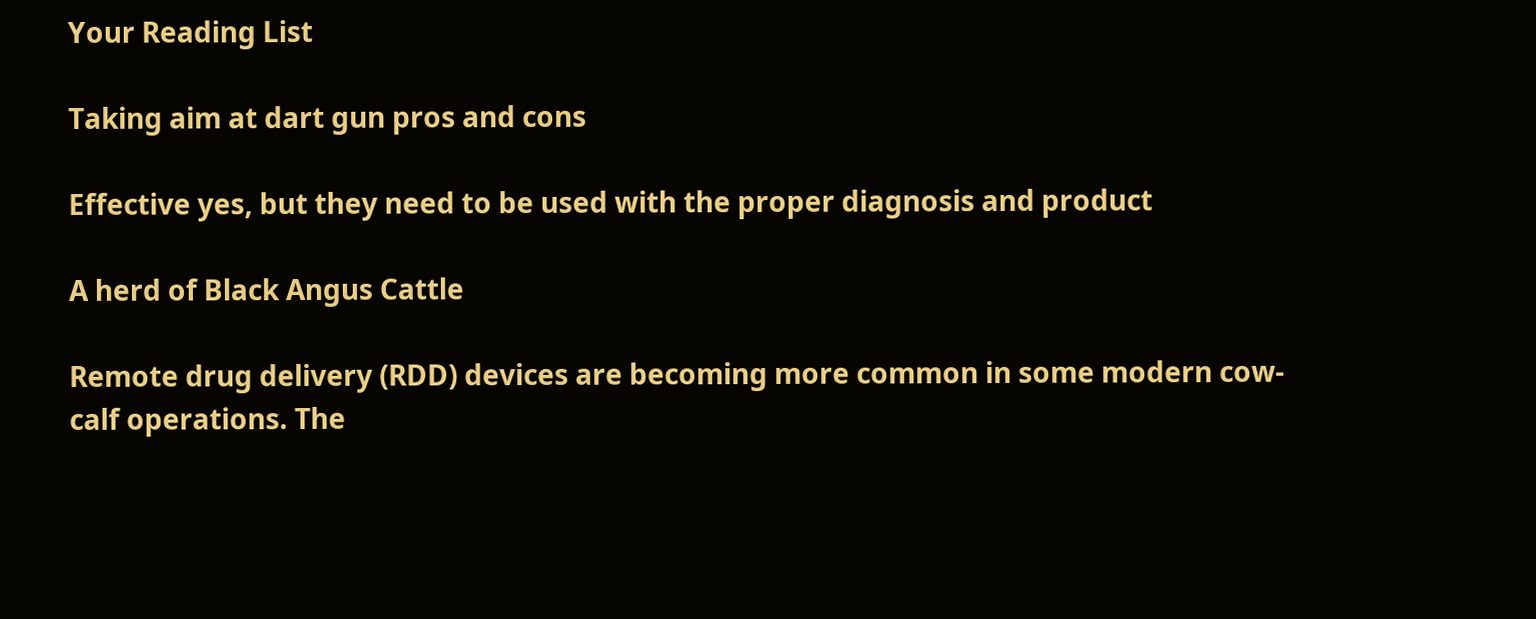Your Reading List

Taking aim at dart gun pros and cons

Effective yes, but they need to be used with the proper diagnosis and product

A herd of Black Angus Cattle

Remote drug delivery (RDD) devices are becoming more common in some modern cow-calf operations. The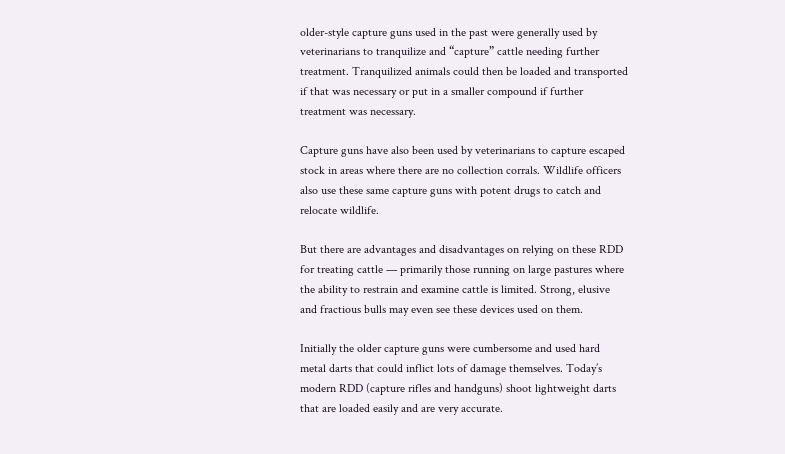older-style capture guns used in the past were generally used by veterinarians to tranquilize and “capture” cattle needing further treatment. Tranquilized animals could then be loaded and transported if that was necessary or put in a smaller compound if further treatment was necessary.

Capture guns have also been used by veterinarians to capture escaped stock in areas where there are no collection corrals. Wildlife officers also use these same capture guns with potent drugs to catch and relocate wildlife.

But there are advantages and disadvantages on relying on these RDD for treating cattle — primarily those running on large pastures where the ability to restrain and examine cattle is limited. Strong, elusive and fractious bulls may even see these devices used on them.

Initially the older capture guns were cumbersome and used hard metal darts that could inflict lots of damage themselves. Today’s modern RDD (capture rifles and handguns) shoot lightweight darts that are loaded easily and are very accurate.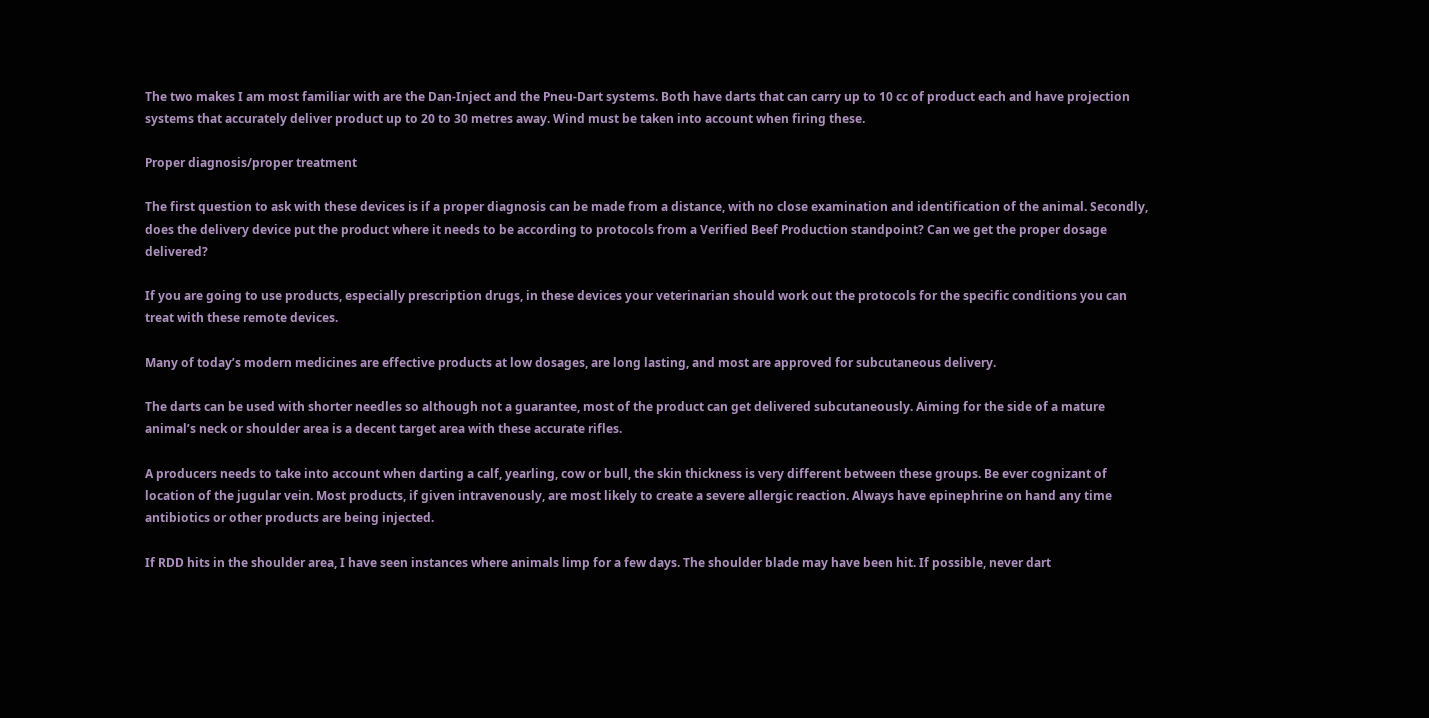The two makes I am most familiar with are the Dan-Inject and the Pneu-Dart systems. Both have darts that can carry up to 10 cc of product each and have projection systems that accurately deliver product up to 20 to 30 metres away. Wind must be taken into account when firing these.

Proper diagnosis/proper treatment

The first question to ask with these devices is if a proper diagnosis can be made from a distance, with no close examination and identification of the animal. Secondly, does the delivery device put the product where it needs to be according to protocols from a Verified Beef Production standpoint? Can we get the proper dosage delivered?

If you are going to use products, especially prescription drugs, in these devices your veterinarian should work out the protocols for the specific conditions you can treat with these remote devices.

Many of today’s modern medicines are effective products at low dosages, are long lasting, and most are approved for subcutaneous delivery.

The darts can be used with shorter needles so although not a guarantee, most of the product can get delivered subcutaneously. Aiming for the side of a mature animal’s neck or shoulder area is a decent target area with these accurate rifles.

A producers needs to take into account when darting a calf, yearling, cow or bull, the skin thickness is very different between these groups. Be ever cognizant of location of the jugular vein. Most products, if given intravenously, are most likely to create a severe allergic reaction. Always have epinephrine on hand any time antibiotics or other products are being injected.

If RDD hits in the shoulder area, I have seen instances where animals limp for a few days. The shoulder blade may have been hit. If possible, never dart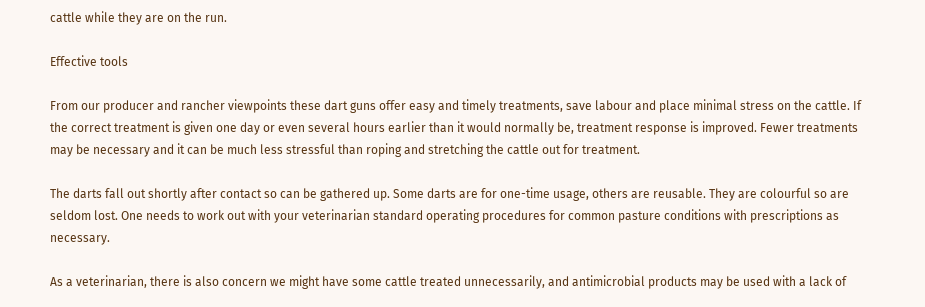cattle while they are on the run.

Effective tools

From our producer and rancher viewpoints these dart guns offer easy and timely treatments, save labour and place minimal stress on the cattle. If the correct treatment is given one day or even several hours earlier than it would normally be, treatment response is improved. Fewer treatments may be necessary and it can be much less stressful than roping and stretching the cattle out for treatment.

The darts fall out shortly after contact so can be gathered up. Some darts are for one-time usage, others are reusable. They are colourful so are seldom lost. One needs to work out with your veterinarian standard operating procedures for common pasture conditions with prescriptions as necessary.

As a veterinarian, there is also concern we might have some cattle treated unnecessarily, and antimicrobial products may be used with a lack of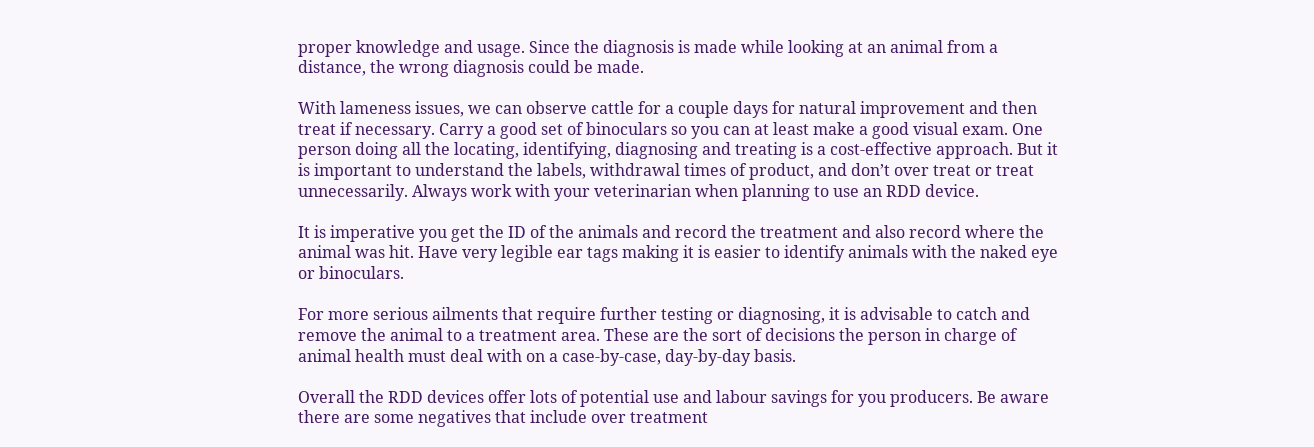proper knowledge and usage. Since the diagnosis is made while looking at an animal from a distance, the wrong diagnosis could be made.

With lameness issues, we can observe cattle for a couple days for natural improvement and then treat if necessary. Carry a good set of binoculars so you can at least make a good visual exam. One person doing all the locating, identifying, diagnosing and treating is a cost-effective approach. But it is important to understand the labels, withdrawal times of product, and don’t over treat or treat unnecessarily. Always work with your veterinarian when planning to use an RDD device.

It is imperative you get the ID of the animals and record the treatment and also record where the animal was hit. Have very legible ear tags making it is easier to identify animals with the naked eye or binoculars.

For more serious ailments that require further testing or diagnosing, it is advisable to catch and remove the animal to a treatment area. These are the sort of decisions the person in charge of animal health must deal with on a case-by-case, day-by-day basis.

Overall the RDD devices offer lots of potential use and labour savings for you producers. Be aware there are some negatives that include over treatment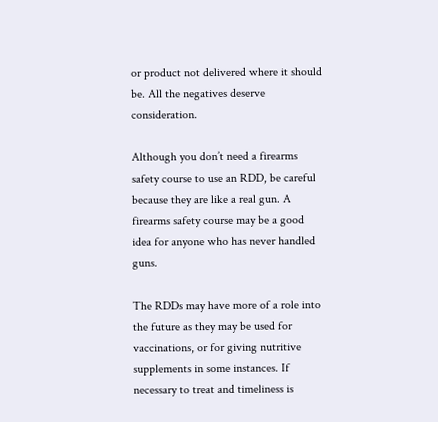or product not delivered where it should be. All the negatives deserve consideration.

Although you don’t need a firearms safety course to use an RDD, be careful because they are like a real gun. A firearms safety course may be a good idea for anyone who has never handled guns.

The RDDs may have more of a role into the future as they may be used for vaccinations, or for giving nutritive supplements in some instances. If necessary to treat and timeliness is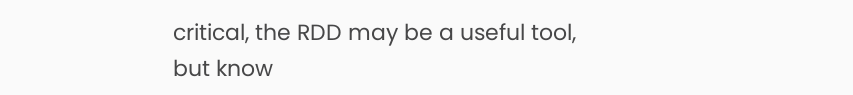critical, the RDD may be a useful tool, but know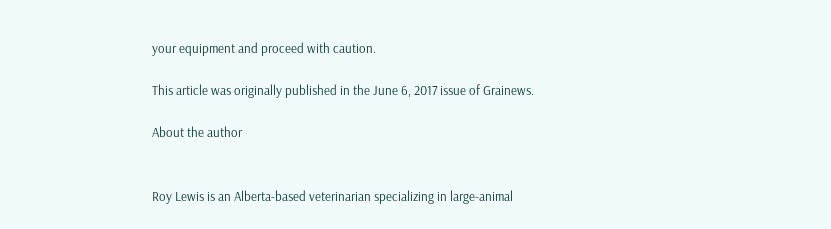your equipment and proceed with caution.

This article was originally published in the June 6, 2017 issue of Grainews.

About the author


Roy Lewis is an Alberta-based veterinarian specializing in large-animal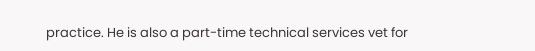practice. He is also a part-time technical services vet for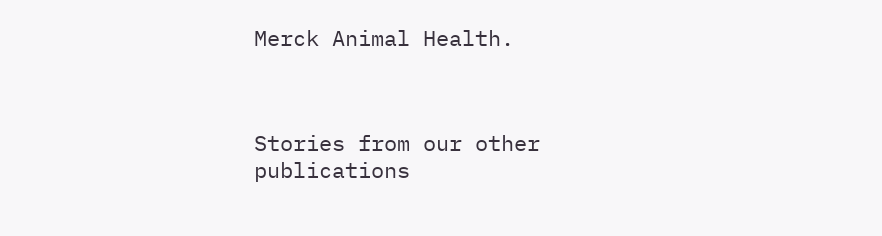Merck Animal Health.



Stories from our other publications